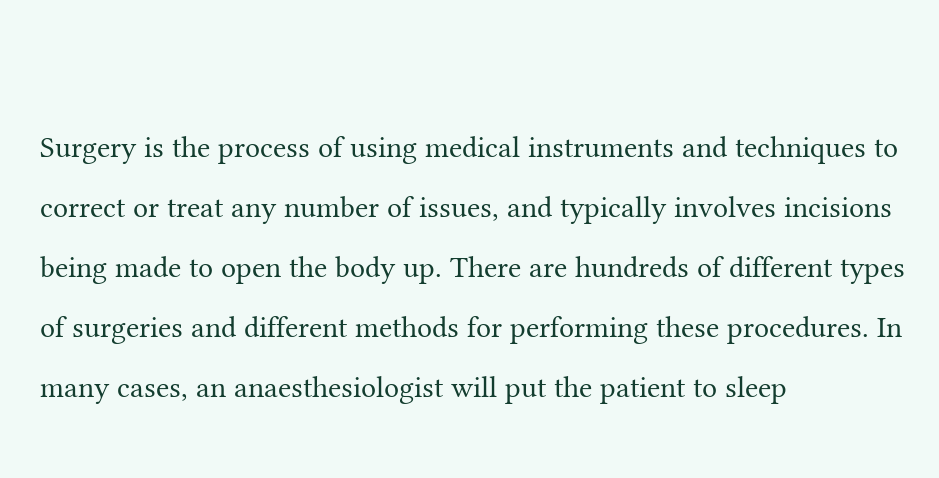Surgery is the process of using medical instruments and techniques to correct or treat any number of issues, and typically involves incisions being made to open the body up. There are hundreds of different types of surgeries and different methods for performing these procedures. In many cases, an anaesthesiologist will put the patient to sleep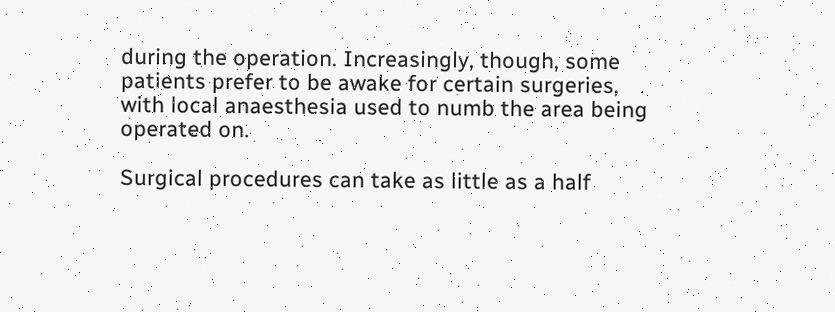during the operation. Increasingly, though, some patients prefer to be awake for certain surgeries, with local anaesthesia used to numb the area being operated on.

Surgical procedures can take as little as a half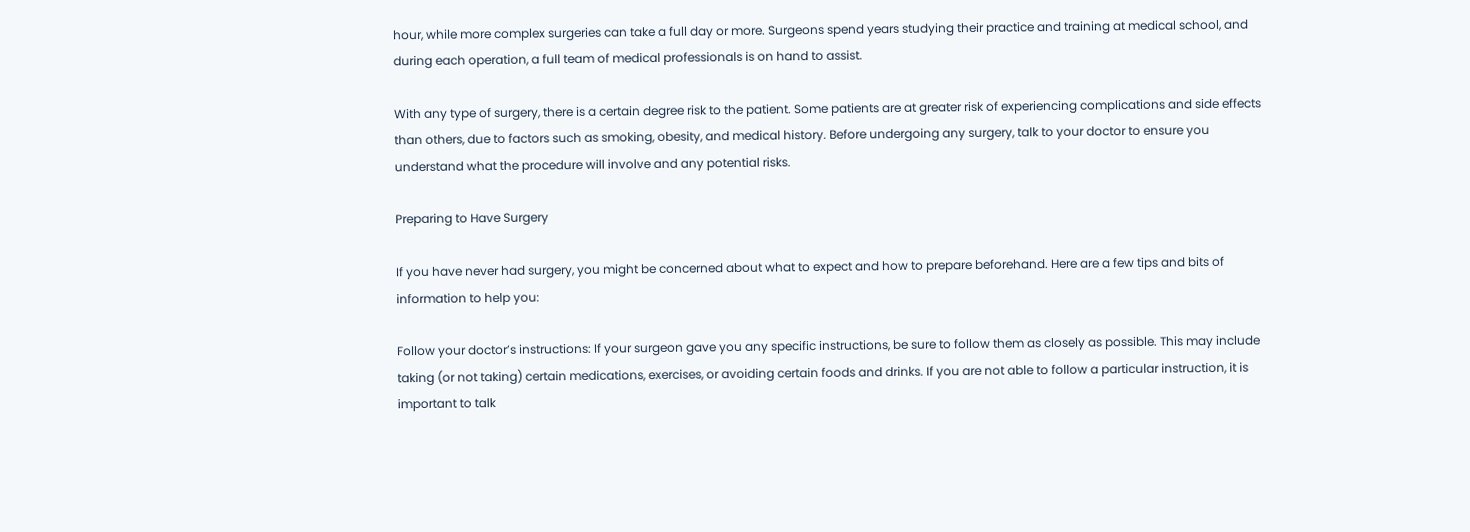hour, while more complex surgeries can take a full day or more. Surgeons spend years studying their practice and training at medical school, and during each operation, a full team of medical professionals is on hand to assist.

With any type of surgery, there is a certain degree risk to the patient. Some patients are at greater risk of experiencing complications and side effects than others, due to factors such as smoking, obesity, and medical history. Before undergoing any surgery, talk to your doctor to ensure you understand what the procedure will involve and any potential risks.

Preparing to Have Surgery

If you have never had surgery, you might be concerned about what to expect and how to prepare beforehand. Here are a few tips and bits of information to help you:

Follow your doctor’s instructions: If your surgeon gave you any specific instructions, be sure to follow them as closely as possible. This may include taking (or not taking) certain medications, exercises, or avoiding certain foods and drinks. If you are not able to follow a particular instruction, it is important to talk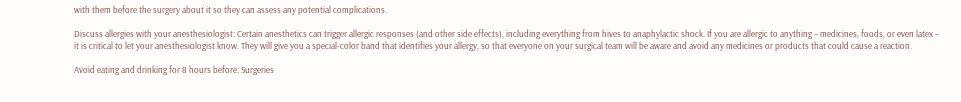with them before the surgery about it so they can assess any potential complications.

Discuss allergies with your anesthesiologist: Certain anesthetics can trigger allergic responses (and other side effects), including everything from hives to anaphylactic shock. If you are allergic to anything – medicines, foods, or even latex – it is critical to let your anesthesiologist know. They will give you a special-color band that identifies your allergy, so that everyone on your surgical team will be aware and avoid any medicines or products that could cause a reaction.

Avoid eating and drinking for 8 hours before: Surgeries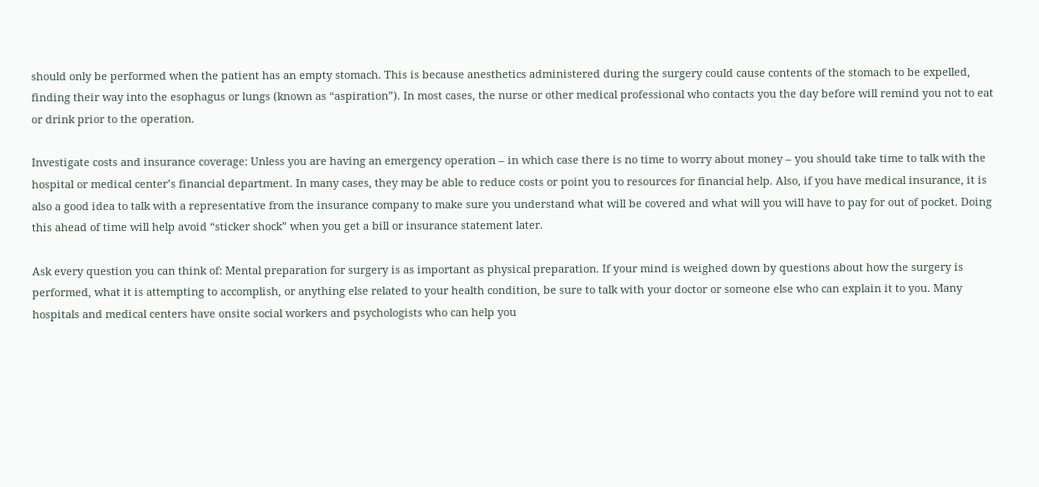should only be performed when the patient has an empty stomach. This is because anesthetics administered during the surgery could cause contents of the stomach to be expelled, finding their way into the esophagus or lungs (known as “aspiration”). In most cases, the nurse or other medical professional who contacts you the day before will remind you not to eat or drink prior to the operation.

Investigate costs and insurance coverage: Unless you are having an emergency operation – in which case there is no time to worry about money – you should take time to talk with the hospital or medical center’s financial department. In many cases, they may be able to reduce costs or point you to resources for financial help. Also, if you have medical insurance, it is also a good idea to talk with a representative from the insurance company to make sure you understand what will be covered and what will you will have to pay for out of pocket. Doing this ahead of time will help avoid “sticker shock” when you get a bill or insurance statement later.

Ask every question you can think of: Mental preparation for surgery is as important as physical preparation. If your mind is weighed down by questions about how the surgery is performed, what it is attempting to accomplish, or anything else related to your health condition, be sure to talk with your doctor or someone else who can explain it to you. Many hospitals and medical centers have onsite social workers and psychologists who can help you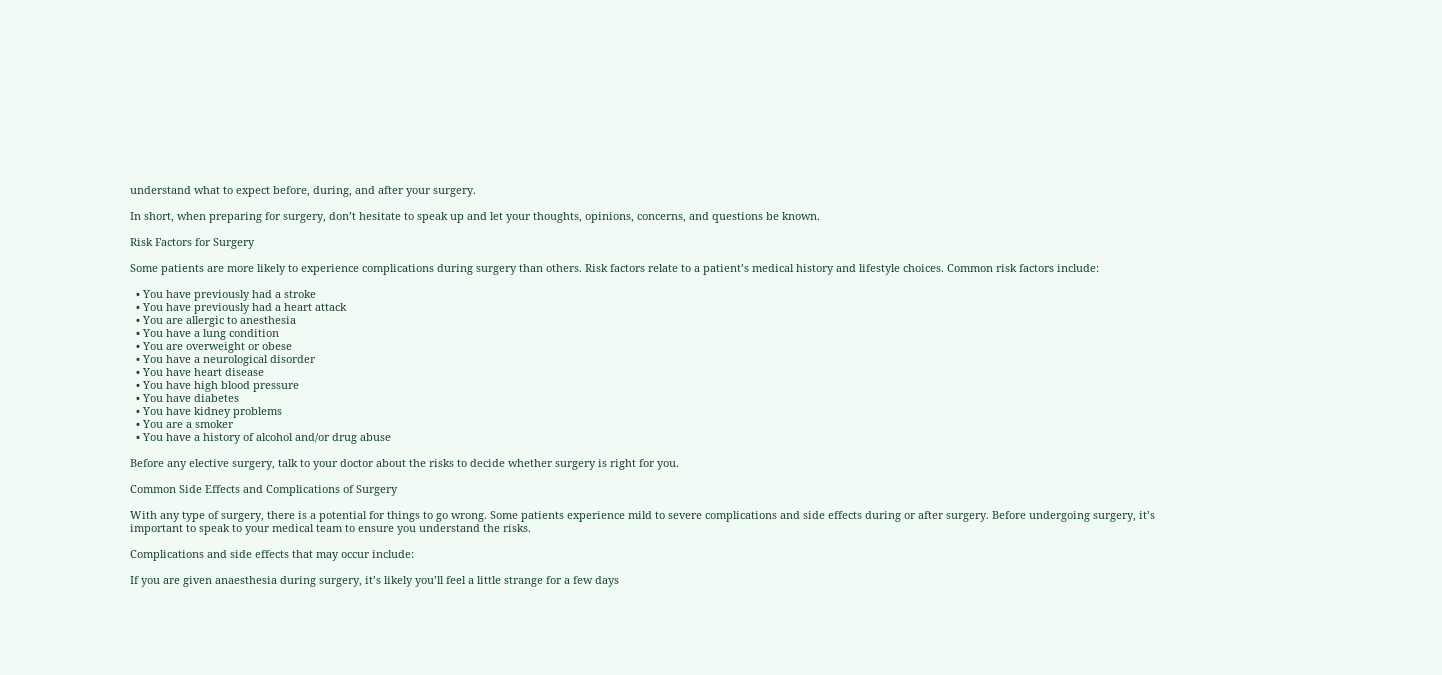understand what to expect before, during, and after your surgery.

In short, when preparing for surgery, don’t hesitate to speak up and let your thoughts, opinions, concerns, and questions be known.

Risk Factors for Surgery

Some patients are more likely to experience complications during surgery than others. Risk factors relate to a patient’s medical history and lifestyle choices. Common risk factors include:

  • You have previously had a stroke
  • You have previously had a heart attack
  • You are allergic to anesthesia
  • You have a lung condition
  • You are overweight or obese
  • You have a neurological disorder
  • You have heart disease
  • You have high blood pressure
  • You have diabetes
  • You have kidney problems
  • You are a smoker
  • You have a history of alcohol and/or drug abuse

Before any elective surgery, talk to your doctor about the risks to decide whether surgery is right for you.

Common Side Effects and Complications of Surgery

With any type of surgery, there is a potential for things to go wrong. Some patients experience mild to severe complications and side effects during or after surgery. Before undergoing surgery, it’s important to speak to your medical team to ensure you understand the risks.

Complications and side effects that may occur include:

If you are given anaesthesia during surgery, it’s likely you’ll feel a little strange for a few days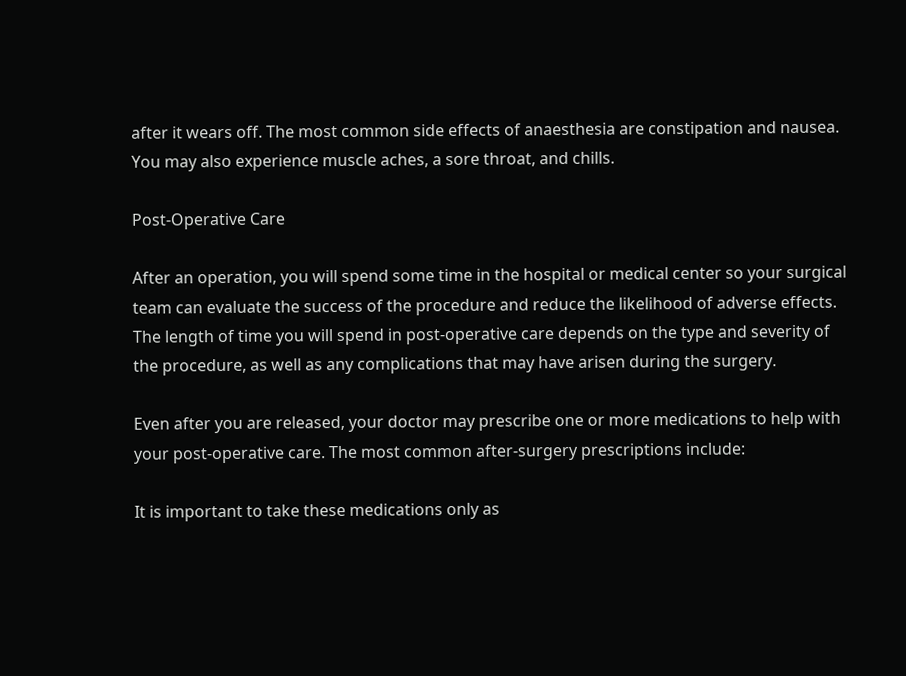after it wears off. The most common side effects of anaesthesia are constipation and nausea. You may also experience muscle aches, a sore throat, and chills.

Post-Operative Care

After an operation, you will spend some time in the hospital or medical center so your surgical team can evaluate the success of the procedure and reduce the likelihood of adverse effects. The length of time you will spend in post-operative care depends on the type and severity of the procedure, as well as any complications that may have arisen during the surgery.

Even after you are released, your doctor may prescribe one or more medications to help with your post-operative care. The most common after-surgery prescriptions include:

It is important to take these medications only as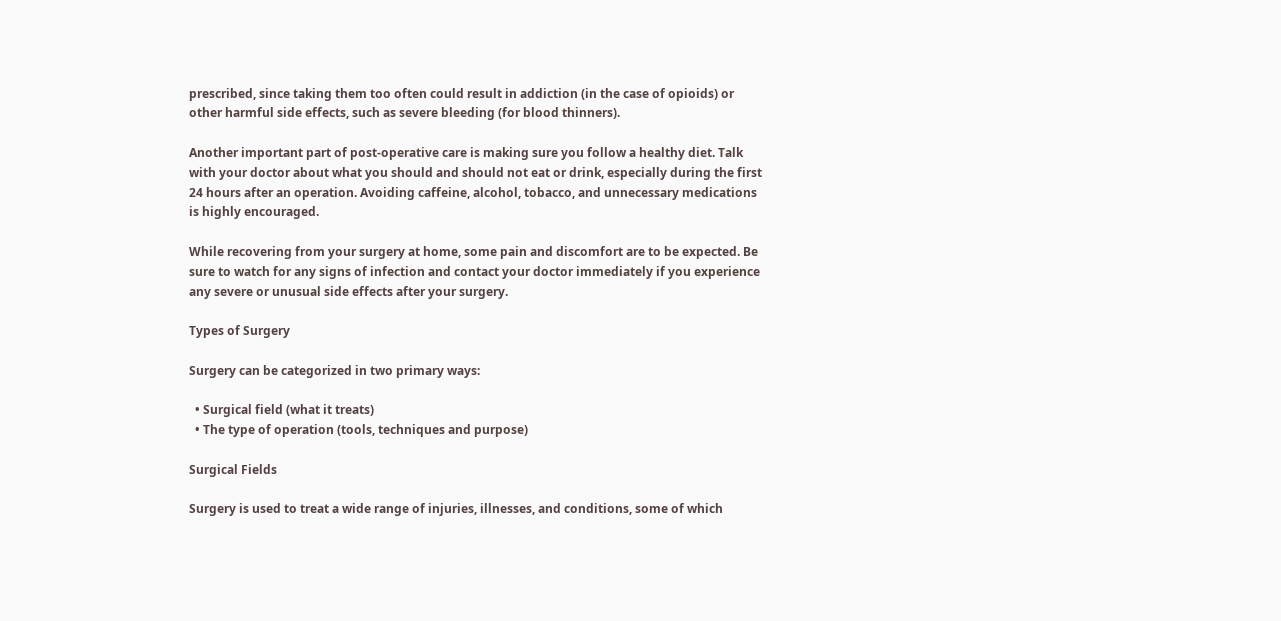prescribed, since taking them too often could result in addiction (in the case of opioids) or other harmful side effects, such as severe bleeding (for blood thinners).

Another important part of post-operative care is making sure you follow a healthy diet. Talk with your doctor about what you should and should not eat or drink, especially during the first 24 hours after an operation. Avoiding caffeine, alcohol, tobacco, and unnecessary medications is highly encouraged.

While recovering from your surgery at home, some pain and discomfort are to be expected. Be sure to watch for any signs of infection and contact your doctor immediately if you experience any severe or unusual side effects after your surgery.

Types of Surgery

Surgery can be categorized in two primary ways:

  • Surgical field (what it treats)
  • The type of operation (tools, techniques and purpose)

Surgical Fields

Surgery is used to treat a wide range of injuries, illnesses, and conditions, some of which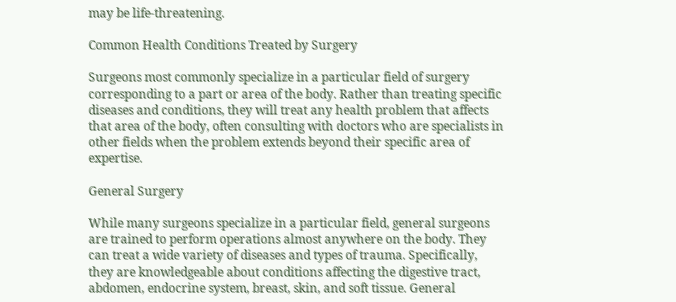may be life-threatening.

Common Health Conditions Treated by Surgery

Surgeons most commonly specialize in a particular field of surgery corresponding to a part or area of the body. Rather than treating specific diseases and conditions, they will treat any health problem that affects that area of the body, often consulting with doctors who are specialists in other fields when the problem extends beyond their specific area of expertise.

General Surgery

While many surgeons specialize in a particular field, general surgeons are trained to perform operations almost anywhere on the body. They can treat a wide variety of diseases and types of trauma. Specifically, they are knowledgeable about conditions affecting the digestive tract, abdomen, endocrine system, breast, skin, and soft tissue. General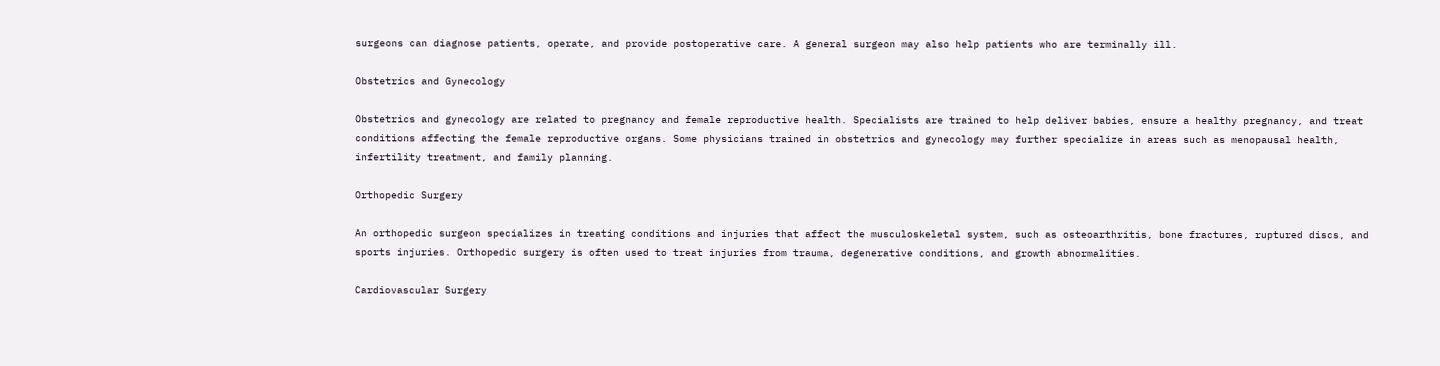surgeons can diagnose patients, operate, and provide postoperative care. A general surgeon may also help patients who are terminally ill.

Obstetrics and Gynecology

Obstetrics and gynecology are related to pregnancy and female reproductive health. Specialists are trained to help deliver babies, ensure a healthy pregnancy, and treat conditions affecting the female reproductive organs. Some physicians trained in obstetrics and gynecology may further specialize in areas such as menopausal health, infertility treatment, and family planning.

Orthopedic Surgery

An orthopedic surgeon specializes in treating conditions and injuries that affect the musculoskeletal system, such as osteoarthritis, bone fractures, ruptured discs, and sports injuries. Orthopedic surgery is often used to treat injuries from trauma, degenerative conditions, and growth abnormalities.

Cardiovascular Surgery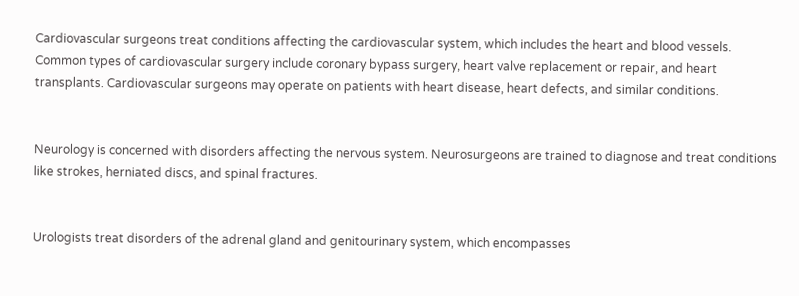Cardiovascular surgeons treat conditions affecting the cardiovascular system, which includes the heart and blood vessels. Common types of cardiovascular surgery include coronary bypass surgery, heart valve replacement or repair, and heart transplants. Cardiovascular surgeons may operate on patients with heart disease, heart defects, and similar conditions.


Neurology is concerned with disorders affecting the nervous system. Neurosurgeons are trained to diagnose and treat conditions like strokes, herniated discs, and spinal fractures.


Urologists treat disorders of the adrenal gland and genitourinary system, which encompasses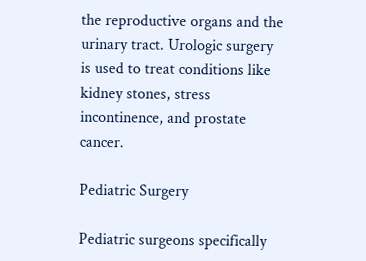the reproductive organs and the urinary tract. Urologic surgery is used to treat conditions like kidney stones, stress incontinence, and prostate cancer.

Pediatric Surgery

Pediatric surgeons specifically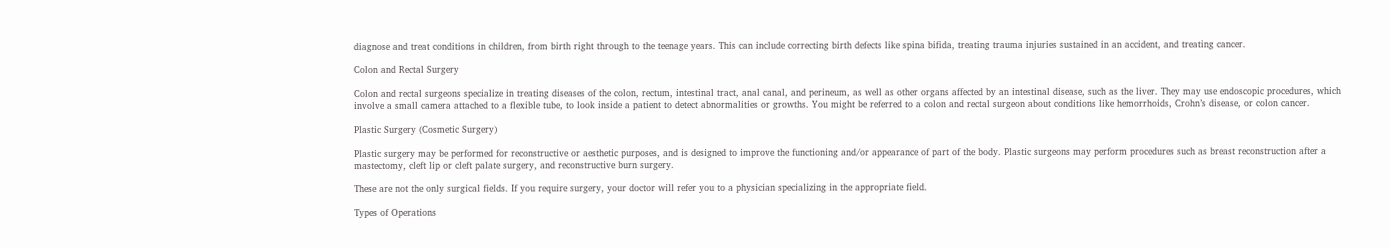diagnose and treat conditions in children, from birth right through to the teenage years. This can include correcting birth defects like spina bifida, treating trauma injuries sustained in an accident, and treating cancer.

Colon and Rectal Surgery

Colon and rectal surgeons specialize in treating diseases of the colon, rectum, intestinal tract, anal canal, and perineum, as well as other organs affected by an intestinal disease, such as the liver. They may use endoscopic procedures, which involve a small camera attached to a flexible tube, to look inside a patient to detect abnormalities or growths. You might be referred to a colon and rectal surgeon about conditions like hemorrhoids, Crohn’s disease, or colon cancer.

Plastic Surgery (Cosmetic Surgery)

Plastic surgery may be performed for reconstructive or aesthetic purposes, and is designed to improve the functioning and/or appearance of part of the body. Plastic surgeons may perform procedures such as breast reconstruction after a mastectomy, cleft lip or cleft palate surgery, and reconstructive burn surgery.

These are not the only surgical fields. If you require surgery, your doctor will refer you to a physician specializing in the appropriate field.

Types of Operations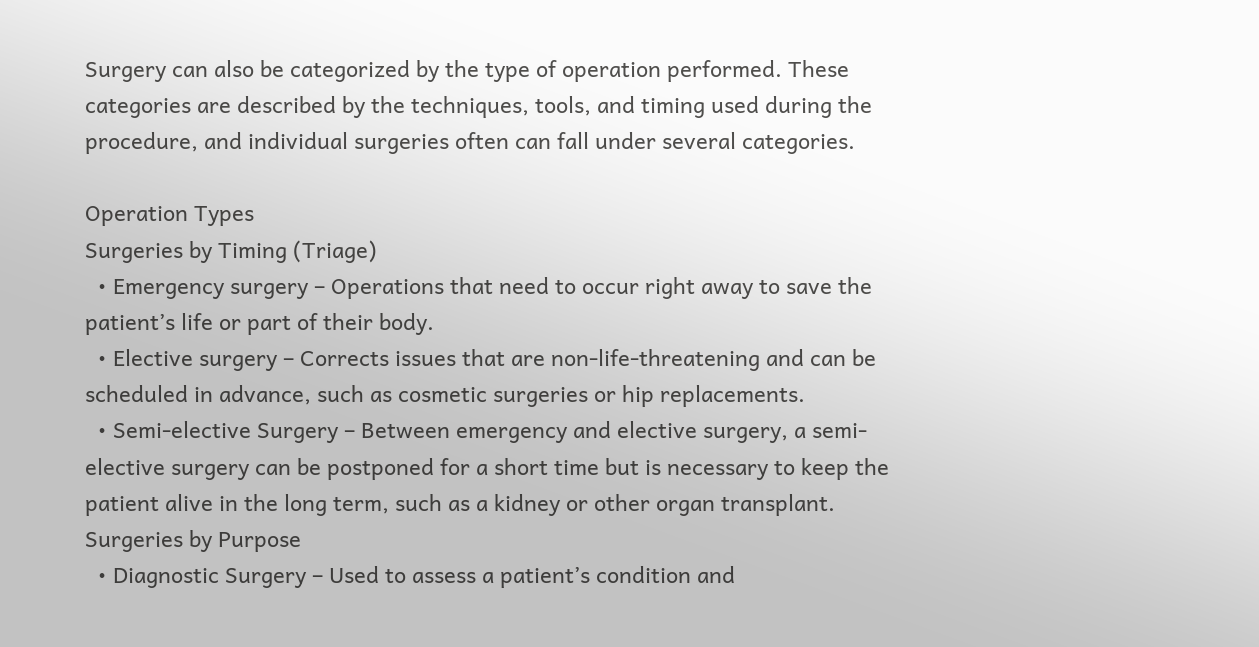Surgery can also be categorized by the type of operation performed. These categories are described by the techniques, tools, and timing used during the procedure, and individual surgeries often can fall under several categories.

Operation Types
Surgeries by Timing (Triage)
  • Emergency surgery – Operations that need to occur right away to save the patient’s life or part of their body.
  • Elective surgery – Corrects issues that are non-life-threatening and can be scheduled in advance, such as cosmetic surgeries or hip replacements.
  • Semi-elective Surgery – Between emergency and elective surgery, a semi-elective surgery can be postponed for a short time but is necessary to keep the patient alive in the long term, such as a kidney or other organ transplant.
Surgeries by Purpose
  • Diagnostic Surgery – Used to assess a patient’s condition and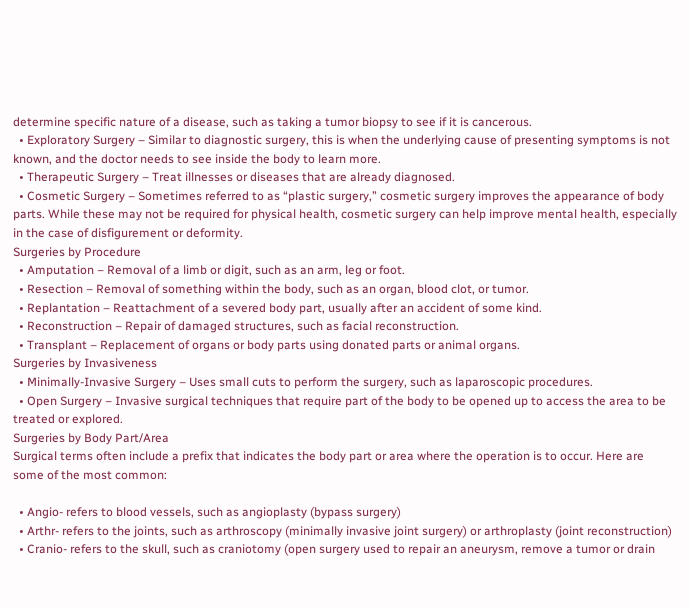determine specific nature of a disease, such as taking a tumor biopsy to see if it is cancerous.
  • Exploratory Surgery – Similar to diagnostic surgery, this is when the underlying cause of presenting symptoms is not known, and the doctor needs to see inside the body to learn more.
  • Therapeutic Surgery – Treat illnesses or diseases that are already diagnosed.
  • Cosmetic Surgery – Sometimes referred to as “plastic surgery,” cosmetic surgery improves the appearance of body parts. While these may not be required for physical health, cosmetic surgery can help improve mental health, especially in the case of disfigurement or deformity.
Surgeries by Procedure
  • Amputation – Removal of a limb or digit, such as an arm, leg or foot.
  • Resection – Removal of something within the body, such as an organ, blood clot, or tumor.
  • Replantation – Reattachment of a severed body part, usually after an accident of some kind.
  • Reconstruction – Repair of damaged structures, such as facial reconstruction.
  • Transplant – Replacement of organs or body parts using donated parts or animal organs.
Surgeries by Invasiveness
  • Minimally-Invasive Surgery – Uses small cuts to perform the surgery, such as laparoscopic procedures.
  • Open Surgery – Invasive surgical techniques that require part of the body to be opened up to access the area to be treated or explored.
Surgeries by Body Part/Area
Surgical terms often include a prefix that indicates the body part or area where the operation is to occur. Here are some of the most common:

  • Angio- refers to blood vessels, such as angioplasty (bypass surgery)
  • Arthr- refers to the joints, such as arthroscopy (minimally invasive joint surgery) or arthroplasty (joint reconstruction)
  • Cranio- refers to the skull, such as craniotomy (open surgery used to repair an aneurysm, remove a tumor or drain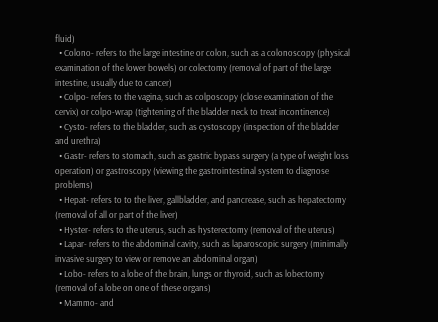fluid)
  • Colono- refers to the large intestine or colon, such as a colonoscopy (physical examination of the lower bowels) or colectomy (removal of part of the large intestine, usually due to cancer)
  • Colpo- refers to the vagina, such as colposcopy (close examination of the cervix) or colpo-wrap (tightening of the bladder neck to treat incontinence)
  • Cysto- refers to the bladder, such as cystoscopy (inspection of the bladder and urethra)
  • Gastr- refers to stomach, such as gastric bypass surgery (a type of weight loss operation) or gastroscopy (viewing the gastrointestinal system to diagnose problems)
  • Hepat- refers to to the liver, gallbladder, and pancrease, such as hepatectomy (removal of all or part of the liver)
  • Hyster- refers to the uterus, such as hysterectomy (removal of the uterus)
  • Lapar- refers to the abdominal cavity, such as laparoscopic surgery (minimally invasive surgery to view or remove an abdominal organ)
  • Lobo- refers to a lobe of the brain, lungs or thyroid, such as lobectomy (removal of a lobe on one of these organs)
  • Mammo- and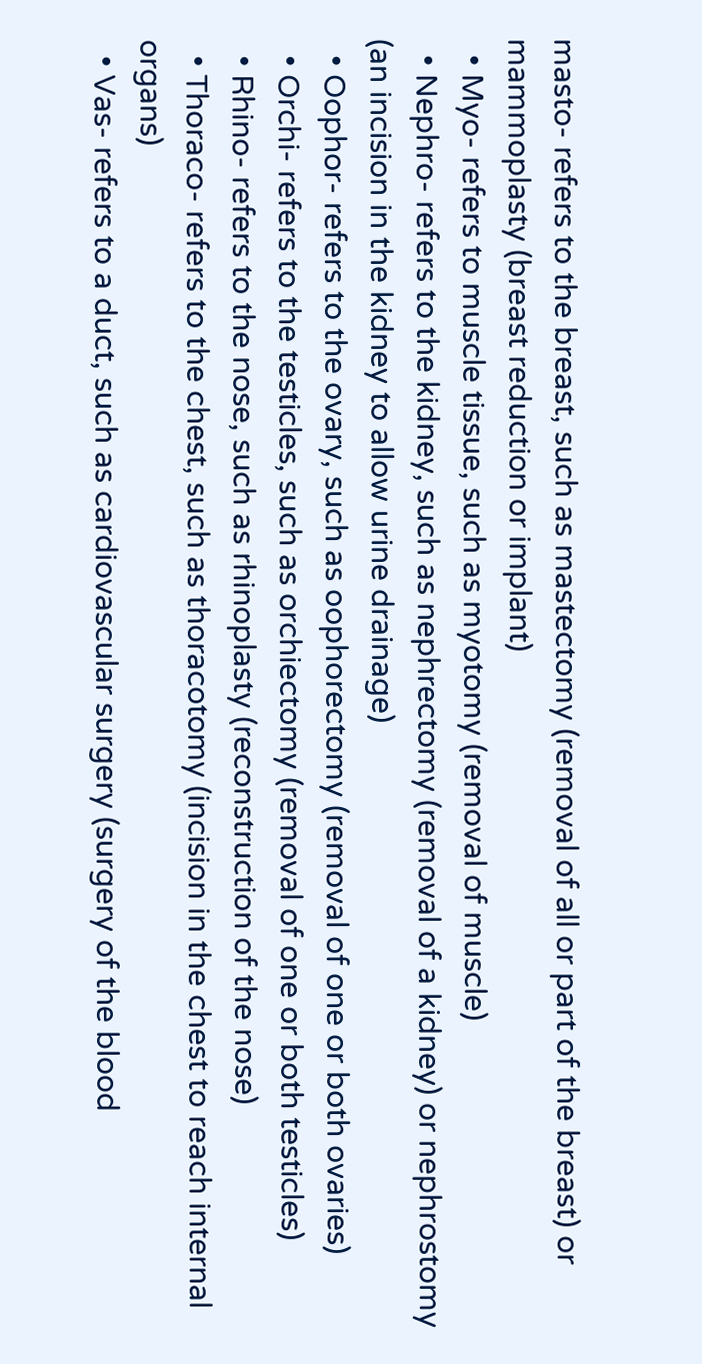masto- refers to the breast, such as mastectomy (removal of all or part of the breast) or mammoplasty (breast reduction or implant)
  • Myo- refers to muscle tissue, such as myotomy (removal of muscle)
  • Nephro- refers to the kidney, such as nephrectomy (removal of a kidney) or nephrostomy (an incision in the kidney to allow urine drainage)
  • Oophor- refers to the ovary, such as oophorectomy (removal of one or both ovaries)
  • Orchi- refers to the testicles, such as orchiectomy (removal of one or both testicles)
  • Rhino- refers to the nose, such as rhinoplasty (reconstruction of the nose)
  • Thoraco- refers to the chest, such as thoracotomy (incision in the chest to reach internal organs)
  • Vas- refers to a duct, such as cardiovascular surgery (surgery of the blood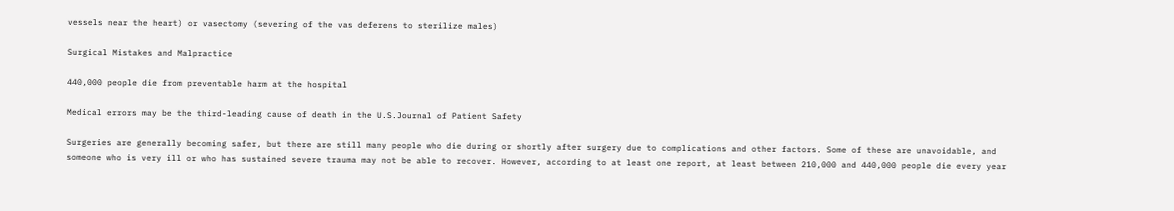vessels near the heart) or vasectomy (severing of the vas deferens to sterilize males)

Surgical Mistakes and Malpractice

440,000 people die from preventable harm at the hospital

Medical errors may be the third-leading cause of death in the U.S.Journal of Patient Safety

Surgeries are generally becoming safer, but there are still many people who die during or shortly after surgery due to complications and other factors. Some of these are unavoidable, and someone who is very ill or who has sustained severe trauma may not be able to recover. However, according to at least one report, at least between 210,000 and 440,000 people die every year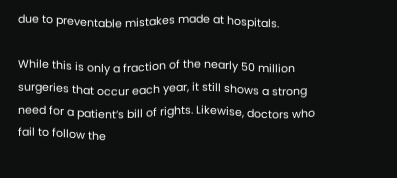due to preventable mistakes made at hospitals.

While this is only a fraction of the nearly 50 million surgeries that occur each year, it still shows a strong need for a patient’s bill of rights. Likewise, doctors who fail to follow the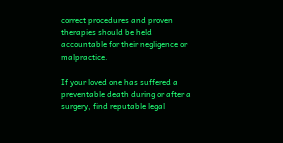correct procedures and proven therapies should be held accountable for their negligence or malpractice.

If your loved one has suffered a preventable death during or after a surgery, find reputable legal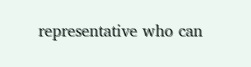representative who can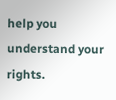help you understand your rights.